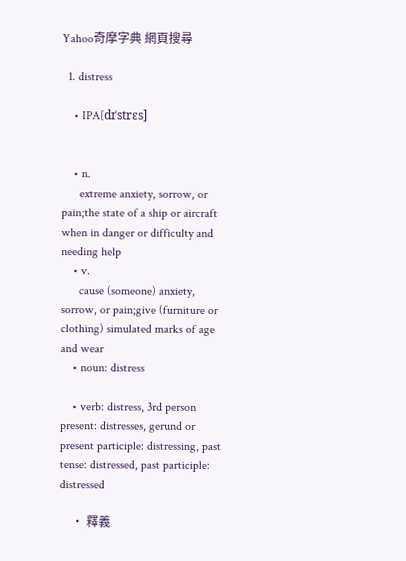Yahoo奇摩字典 網頁搜尋

  1. distress

    • IPA[dɪˈstrɛs]


    • n.
      extreme anxiety, sorrow, or pain;the state of a ship or aircraft when in danger or difficulty and needing help
    • v.
      cause (someone) anxiety, sorrow, or pain;give (furniture or clothing) simulated marks of age and wear
    • noun: distress

    • verb: distress, 3rd person present: distresses, gerund or present participle: distressing, past tense: distressed, past participle: distressed

    • 釋義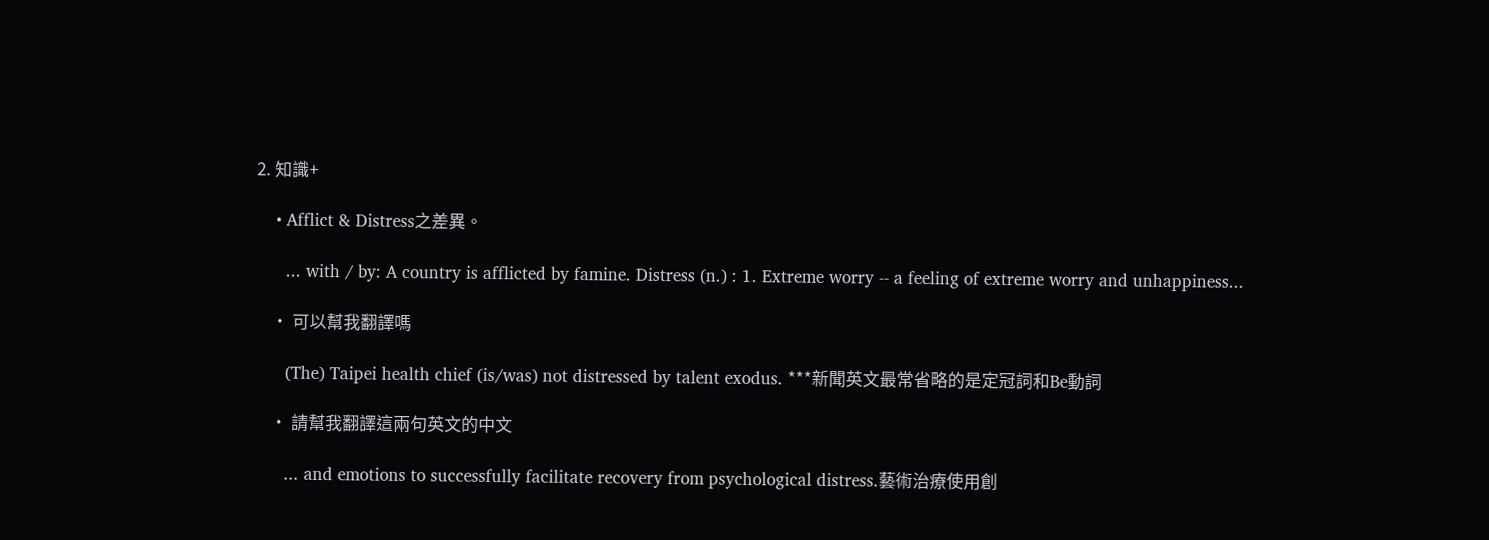2. 知識+

    • Afflict & Distress之差異。

      ... with / by: A country is afflicted by famine. Distress (n.) : 1. Extreme worry -- a feeling of extreme worry and unhappiness...

    • 可以幫我翻譯嗎

      (The) Taipei health chief (is/was) not distressed by talent exodus. ***新聞英文最常省略的是定冠詞和Be動詞

    • 請幫我翻譯這兩句英文的中文

      ... and emotions to successfully facilitate recovery from psychological distress.藝術治療使用創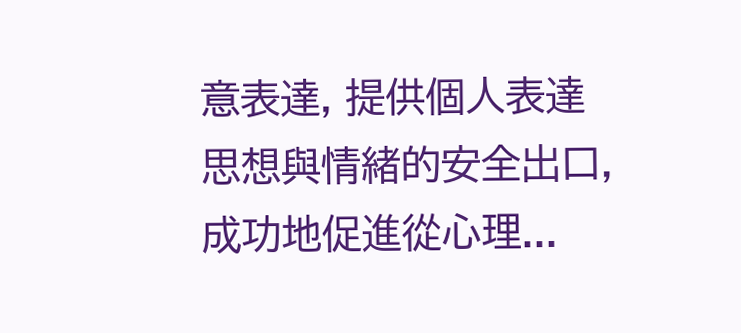意表達, 提供個人表達思想與情緒的安全出口, 成功地促進從心理...